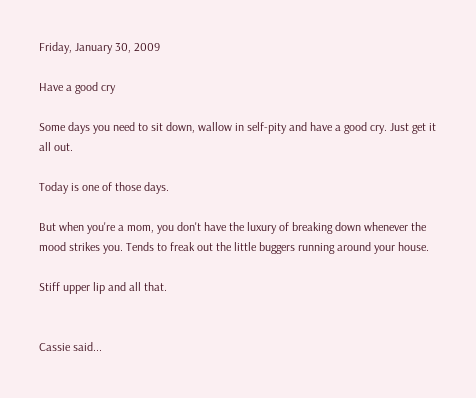Friday, January 30, 2009

Have a good cry

Some days you need to sit down, wallow in self-pity and have a good cry. Just get it all out.

Today is one of those days.

But when you're a mom, you don't have the luxury of breaking down whenever the mood strikes you. Tends to freak out the little buggers running around your house.

Stiff upper lip and all that.


Cassie said...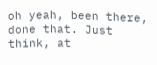oh yeah, been there, done that. Just think, at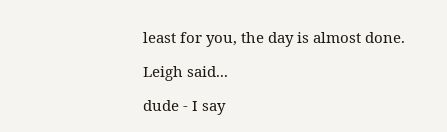least for you, the day is almost done.

Leigh said...

dude - I say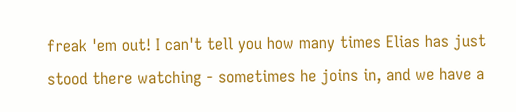freak 'em out! I can't tell you how many times Elias has just stood there watching - sometimes he joins in, and we have a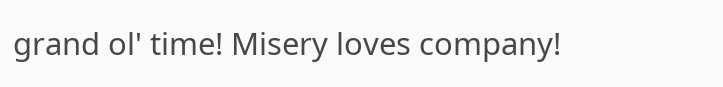grand ol' time! Misery loves company!